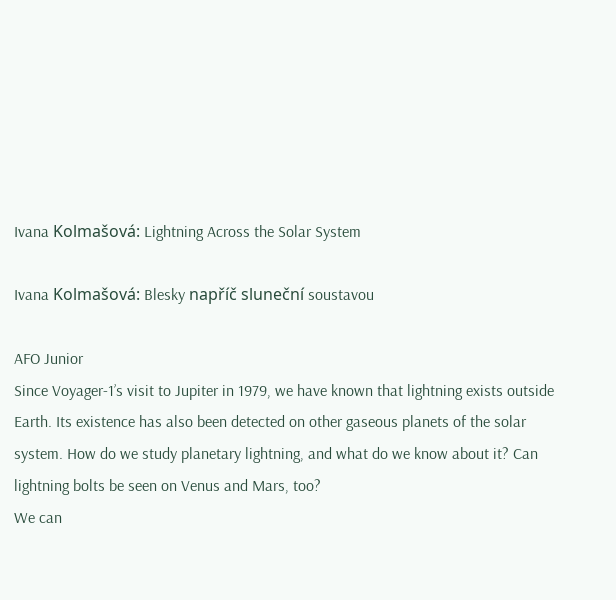Ivana Kolmašová: Lightning Across the Solar System

Ivana Kolmašová: Blesky napříč sluneční soustavou

AFO Junior
Since Voyager-1’s visit to Jupiter in 1979, we have known that lightning exists outside Earth. Its existence has also been detected on other gaseous planets of the solar system. How do we study planetary lightning, and what do we know about it? Can lightning bolts be seen on Venus and Mars, too?
We can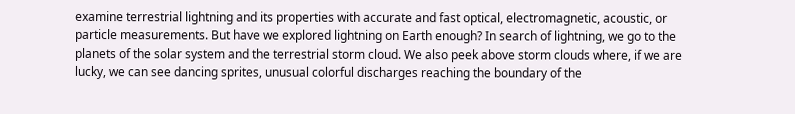examine terrestrial lightning and its properties with accurate and fast optical, electromagnetic, acoustic, or particle measurements. But have we explored lightning on Earth enough? In search of lightning, we go to the planets of the solar system and the terrestrial storm cloud. We also peek above storm clouds where, if we are lucky, we can see dancing sprites, unusual colorful discharges reaching the boundary of the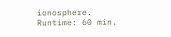ionosphere.
Runtime: 60 min.